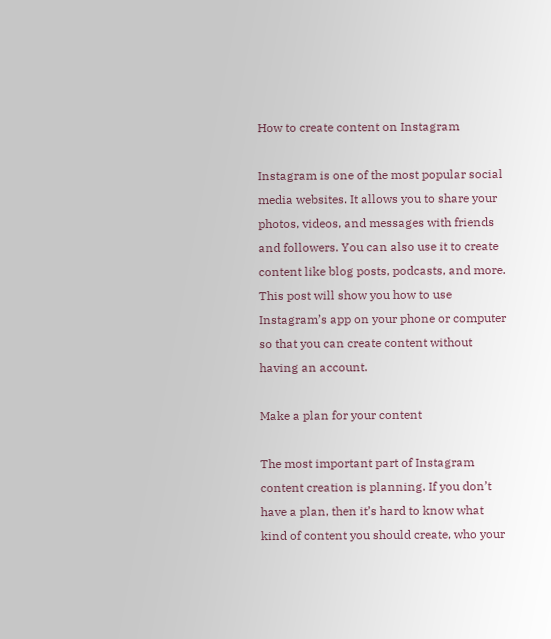How to create content on Instagram

Instagram is one of the most popular social media websites. It allows you to share your photos, videos, and messages with friends and followers. You can also use it to create content like blog posts, podcasts, and more. This post will show you how to use Instagram’s app on your phone or computer so that you can create content without having an account.

Make a plan for your content

The most important part of Instagram content creation is planning. If you don’t have a plan, then it’s hard to know what kind of content you should create, who your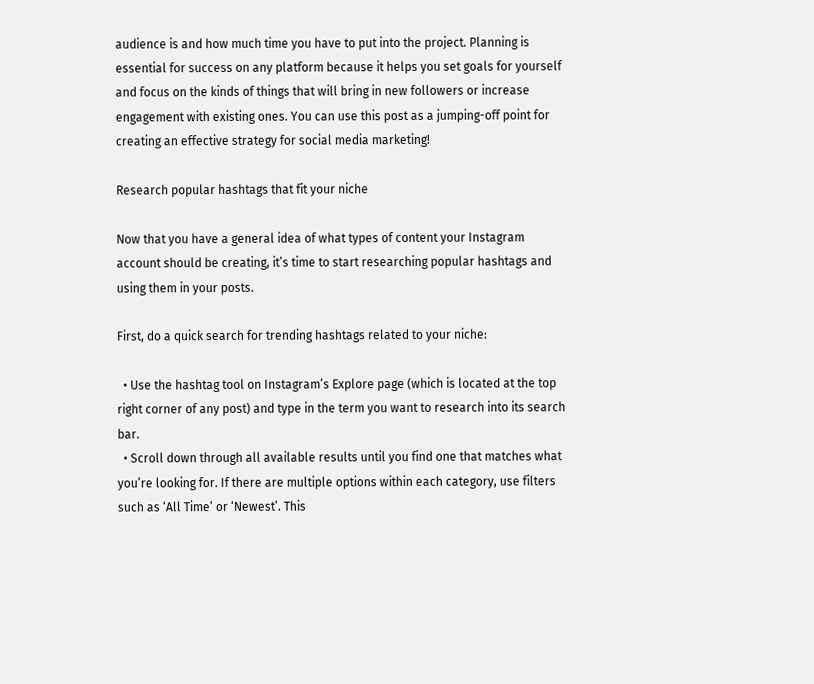audience is and how much time you have to put into the project. Planning is essential for success on any platform because it helps you set goals for yourself and focus on the kinds of things that will bring in new followers or increase engagement with existing ones. You can use this post as a jumping-off point for creating an effective strategy for social media marketing!

Research popular hashtags that fit your niche

Now that you have a general idea of what types of content your Instagram account should be creating, it’s time to start researching popular hashtags and using them in your posts.

First, do a quick search for trending hashtags related to your niche:

  • Use the hashtag tool on Instagram’s Explore page (which is located at the top right corner of any post) and type in the term you want to research into its search bar.
  • Scroll down through all available results until you find one that matches what you’re looking for. If there are multiple options within each category, use filters such as ‘All Time’ or ‘Newest’. This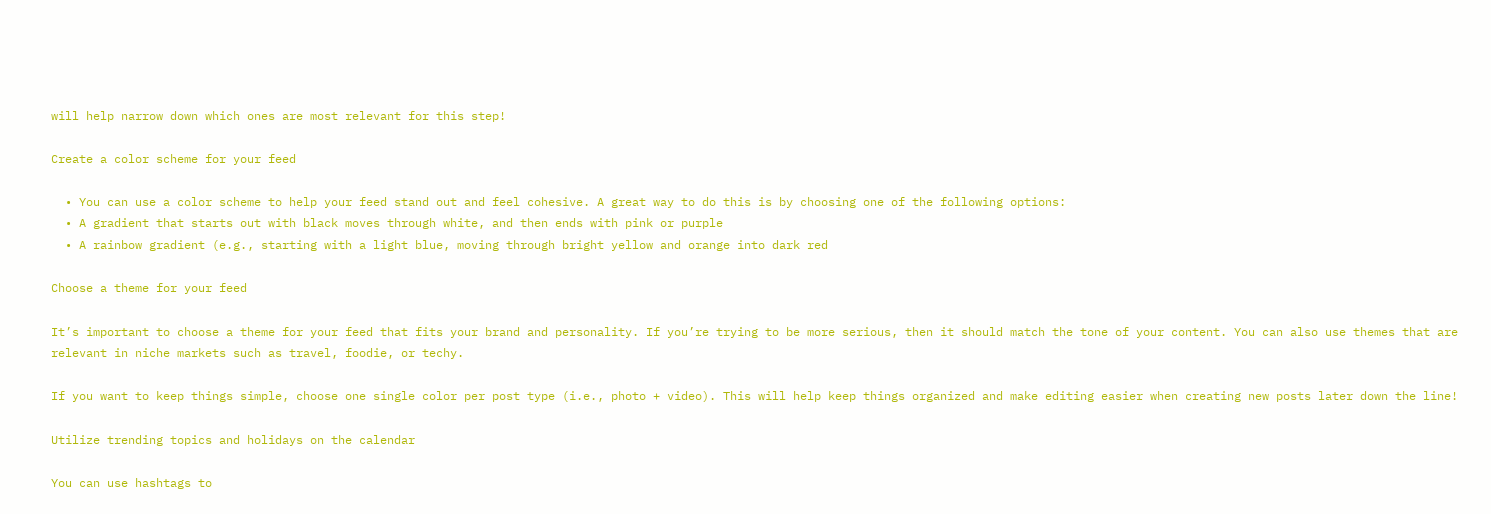will help narrow down which ones are most relevant for this step!

Create a color scheme for your feed

  • You can use a color scheme to help your feed stand out and feel cohesive. A great way to do this is by choosing one of the following options:
  • A gradient that starts out with black moves through white, and then ends with pink or purple
  • A rainbow gradient (e.g., starting with a light blue, moving through bright yellow and orange into dark red

Choose a theme for your feed

It’s important to choose a theme for your feed that fits your brand and personality. If you’re trying to be more serious, then it should match the tone of your content. You can also use themes that are relevant in niche markets such as travel, foodie, or techy.

If you want to keep things simple, choose one single color per post type (i.e., photo + video). This will help keep things organized and make editing easier when creating new posts later down the line!

Utilize trending topics and holidays on the calendar

You can use hashtags to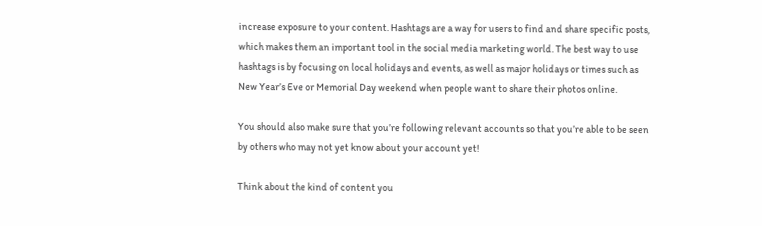increase exposure to your content. Hashtags are a way for users to find and share specific posts, which makes them an important tool in the social media marketing world. The best way to use hashtags is by focusing on local holidays and events, as well as major holidays or times such as New Year’s Eve or Memorial Day weekend when people want to share their photos online.

You should also make sure that you’re following relevant accounts so that you’re able to be seen by others who may not yet know about your account yet!

Think about the kind of content you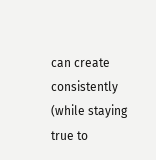can create consistently (while staying true to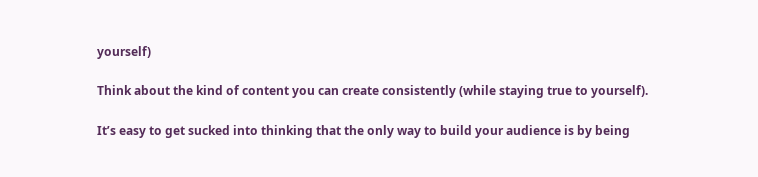yourself)

Think about the kind of content you can create consistently (while staying true to yourself).

It’s easy to get sucked into thinking that the only way to build your audience is by being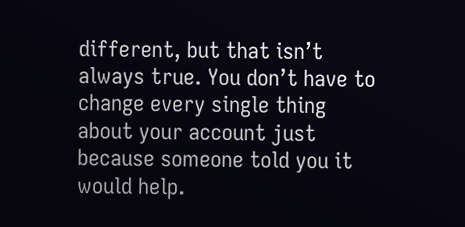different, but that isn’t always true. You don’t have to change every single thing about your account just because someone told you it would help.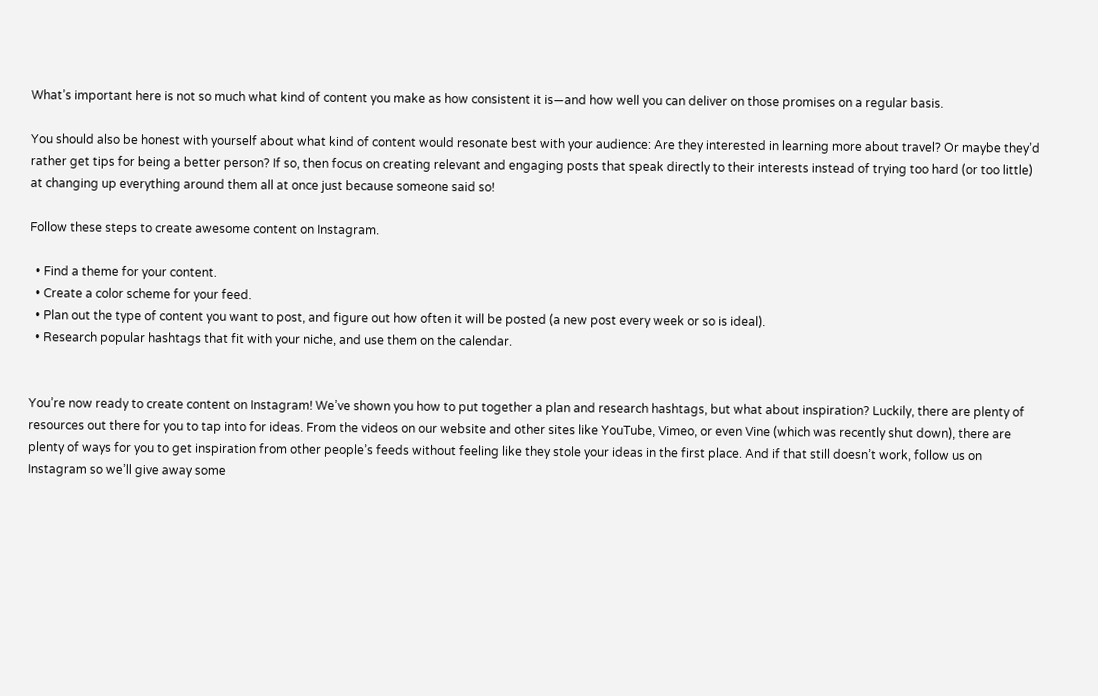What’s important here is not so much what kind of content you make as how consistent it is—and how well you can deliver on those promises on a regular basis.

You should also be honest with yourself about what kind of content would resonate best with your audience: Are they interested in learning more about travel? Or maybe they’d rather get tips for being a better person? If so, then focus on creating relevant and engaging posts that speak directly to their interests instead of trying too hard (or too little) at changing up everything around them all at once just because someone said so!

Follow these steps to create awesome content on Instagram.

  • Find a theme for your content.
  • Create a color scheme for your feed.
  • Plan out the type of content you want to post, and figure out how often it will be posted (a new post every week or so is ideal).
  • Research popular hashtags that fit with your niche, and use them on the calendar.


You’re now ready to create content on Instagram! We’ve shown you how to put together a plan and research hashtags, but what about inspiration? Luckily, there are plenty of resources out there for you to tap into for ideas. From the videos on our website and other sites like YouTube, Vimeo, or even Vine (which was recently shut down), there are plenty of ways for you to get inspiration from other people’s feeds without feeling like they stole your ideas in the first place. And if that still doesn’t work, follow us on Instagram so we’ll give away some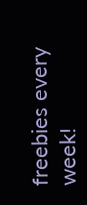freebies every week!